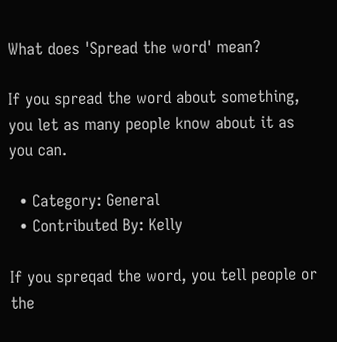What does 'Spread the word' mean?

If you spread the word about something, you let as many people know about it as you can.

  • Category: General
  • Contributed By: Kelly

If you spreqad the word, you tell people or the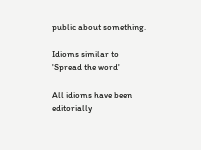public about something.

Idioms similar to 'Spread the word'

All idioms have been editorially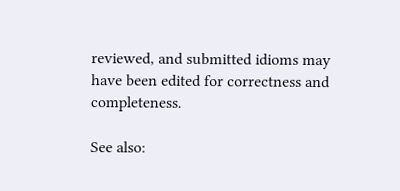reviewed, and submitted idioms may have been edited for correctness and completeness.

See also: